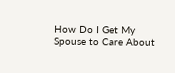How Do I Get My Spouse to Care About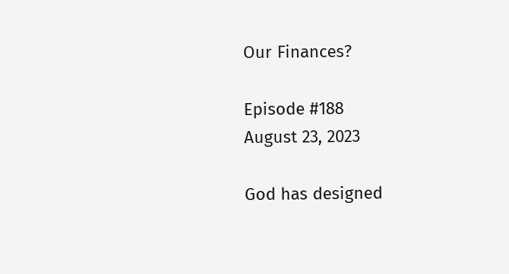Our Finances?

Episode #188
August 23, 2023

God has designed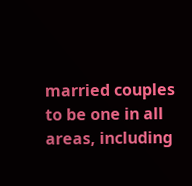married couples to be one in all areas, including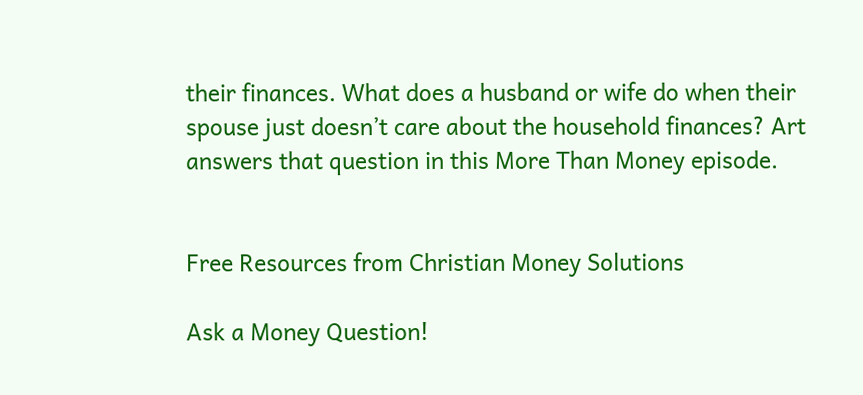their finances. What does a husband or wife do when their spouse just doesn’t care about the household finances? Art answers that question in this More Than Money episode.


Free Resources from Christian Money Solutions

Ask a Money Question!